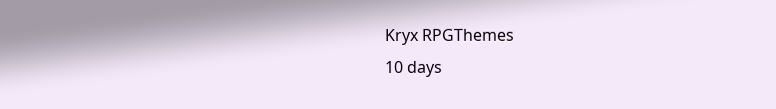Kryx RPGThemes
10 days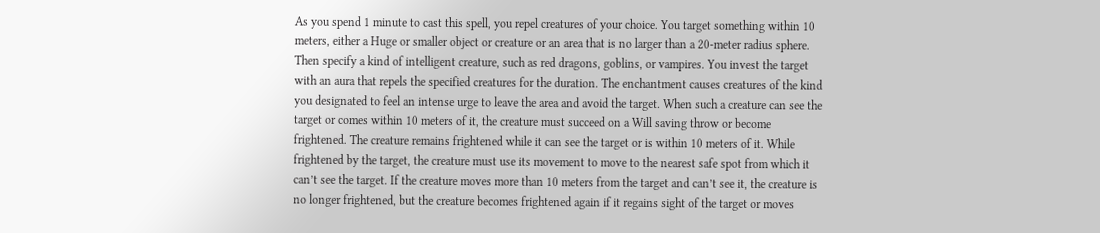As you spend 1 minute to cast this spell, you repel creatures of your choice. You target something within 10 meters, either a Huge or smaller object or creature or an area that is no larger than a 20-meter radius sphere. Then specify a kind of intelligent creature, such as red dragons, goblins, or vampires. You invest the target with an aura that repels the specified creatures for the duration. The enchantment causes creatures of the kind you designated to feel an intense urge to leave the area and avoid the target. When such a creature can see the target or comes within 10 meters of it, the creature must succeed on a Will saving throw or become frightened. The creature remains frightened while it can see the target or is within 10 meters of it. While frightened by the target, the creature must use its movement to move to the nearest safe spot from which it can’t see the target. If the creature moves more than 10 meters from the target and can’t see it, the creature is no longer frightened, but the creature becomes frightened again if it regains sight of the target or moves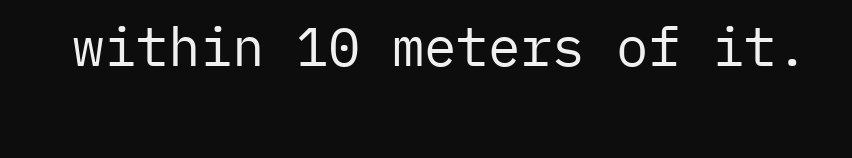within 10 meters of it.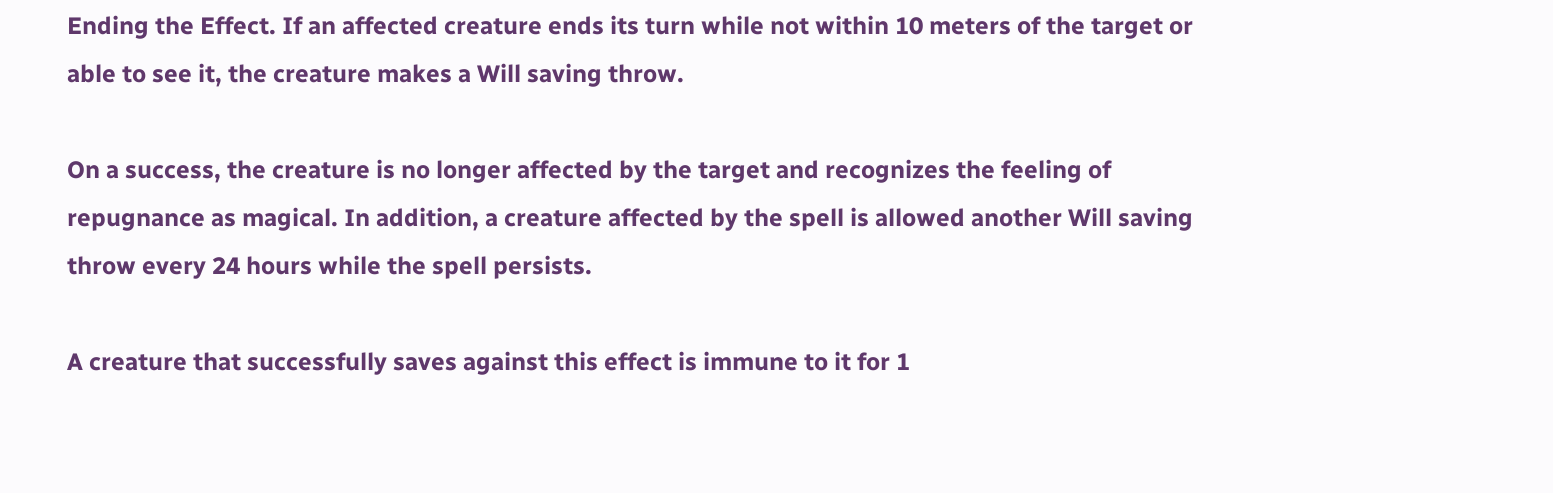Ending the Effect. If an affected creature ends its turn while not within 10 meters of the target or able to see it, the creature makes a Will saving throw.

On a success, the creature is no longer affected by the target and recognizes the feeling of repugnance as magical. In addition, a creature affected by the spell is allowed another Will saving throw every 24 hours while the spell persists.

A creature that successfully saves against this effect is immune to it for 1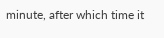minute, after which time it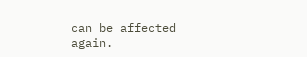can be affected again.